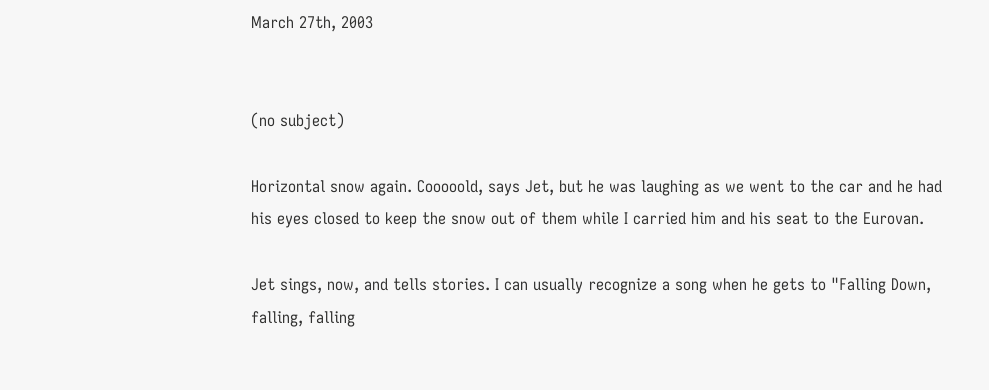March 27th, 2003


(no subject)

Horizontal snow again. Cooooold, says Jet, but he was laughing as we went to the car and he had his eyes closed to keep the snow out of them while I carried him and his seat to the Eurovan.

Jet sings, now, and tells stories. I can usually recognize a song when he gets to "Falling Down, falling, falling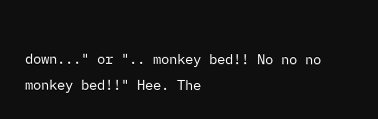down..." or ".. monkey bed!! No no no monkey bed!!" Hee. The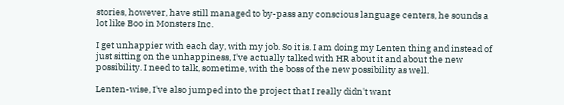stories, however, have still managed to by-pass any conscious language centers, he sounds a lot like Boo in Monsters Inc.

I get unhappier with each day, with my job. So it is. I am doing my Lenten thing and instead of just sitting on the unhappiness, I've actually talked with HR about it and about the new possibility. I need to talk, sometime, with the boss of the new possibility as well.

Lenten-wise, I've also jumped into the project that I really didn't want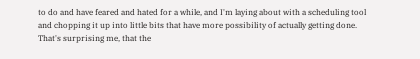to do and have feared and hated for a while, and I'm laying about with a scheduling tool and chopping it up into little bits that have more possibility of actually getting done. That's surprising me, that the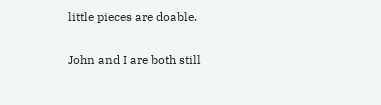little pieces are doable.

John and I are both still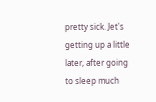pretty sick. Jet's getting up a little later, after going to sleep much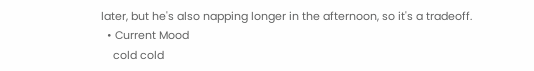later, but he's also napping longer in the afternoon, so it's a tradeoff.
  • Current Mood
    cold cold